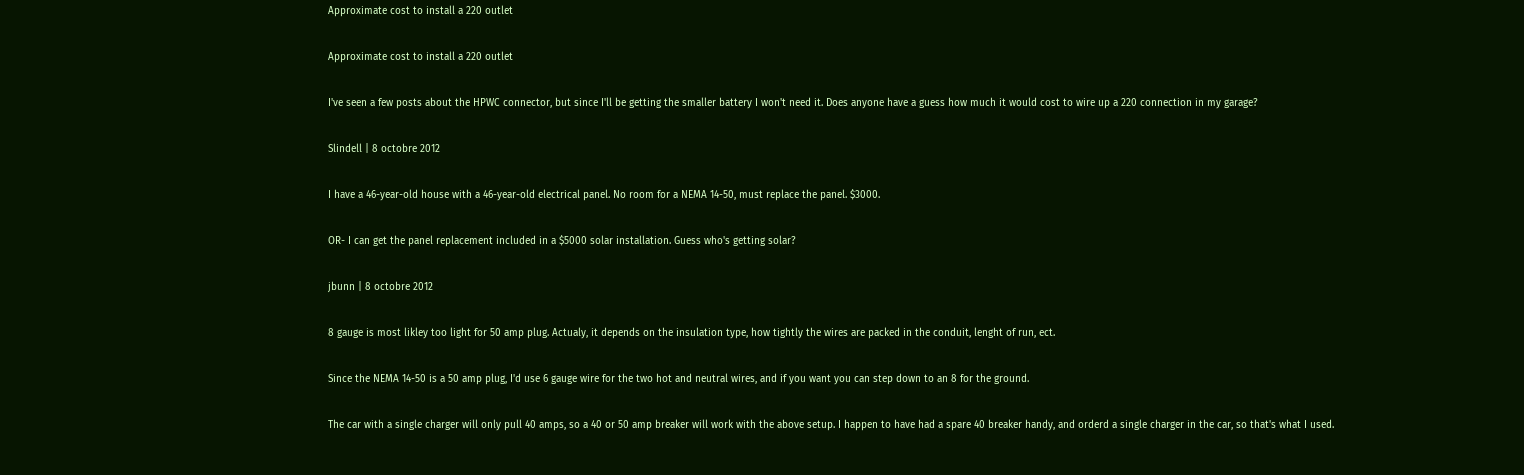Approximate cost to install a 220 outlet

Approximate cost to install a 220 outlet

I've seen a few posts about the HPWC connector, but since I'll be getting the smaller battery I won't need it. Does anyone have a guess how much it would cost to wire up a 220 connection in my garage?

Slindell | 8 octobre 2012

I have a 46-year-old house with a 46-year-old electrical panel. No room for a NEMA 14-50, must replace the panel. $3000.

OR- I can get the panel replacement included in a $5000 solar installation. Guess who's getting solar?

jbunn | 8 octobre 2012

8 gauge is most likley too light for 50 amp plug. Actualy, it depends on the insulation type, how tightly the wires are packed in the conduit, lenght of run, ect.

Since the NEMA 14-50 is a 50 amp plug, I'd use 6 gauge wire for the two hot and neutral wires, and if you want you can step down to an 8 for the ground.

The car with a single charger will only pull 40 amps, so a 40 or 50 amp breaker will work with the above setup. I happen to have had a spare 40 breaker handy, and orderd a single charger in the car, so that's what I used.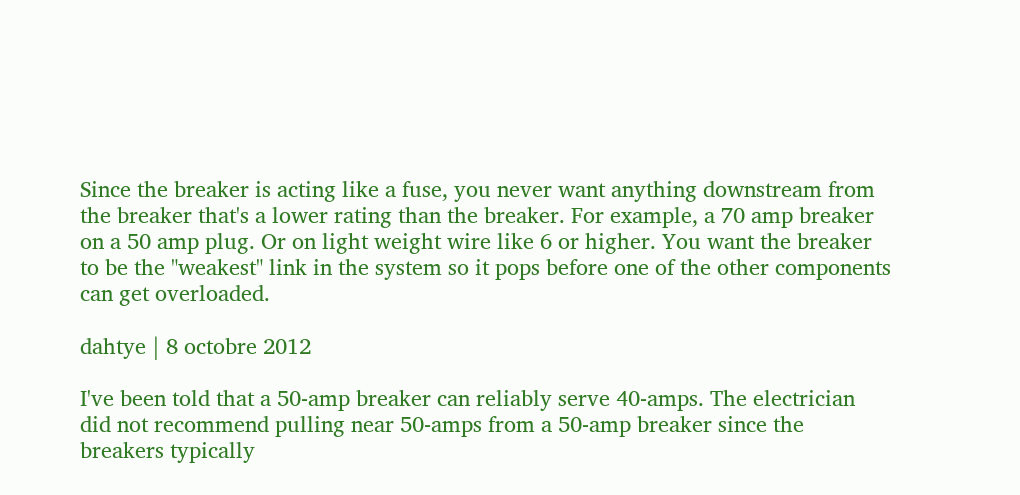Since the breaker is acting like a fuse, you never want anything downstream from the breaker that's a lower rating than the breaker. For example, a 70 amp breaker on a 50 amp plug. Or on light weight wire like 6 or higher. You want the breaker to be the "weakest" link in the system so it pops before one of the other components can get overloaded.

dahtye | 8 octobre 2012

I've been told that a 50-amp breaker can reliably serve 40-amps. The electrician did not recommend pulling near 50-amps from a 50-amp breaker since the breakers typically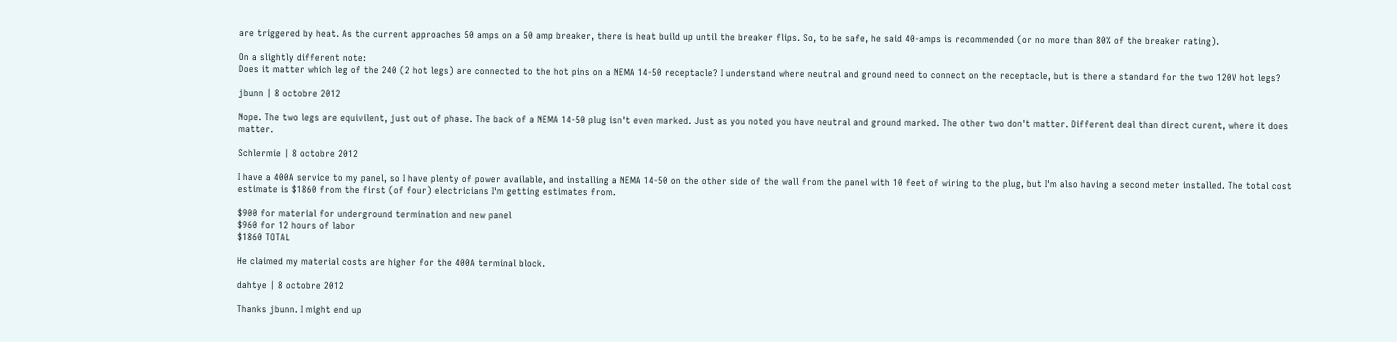are triggered by heat. As the current approaches 50 amps on a 50 amp breaker, there is heat build up until the breaker flips. So, to be safe, he said 40-amps is recommended (or no more than 80% of the breaker rating).

On a slightly different note:
Does it matter which leg of the 240 (2 hot legs) are connected to the hot pins on a NEMA 14-50 receptacle? I understand where neutral and ground need to connect on the receptacle, but is there a standard for the two 120V hot legs?

jbunn | 8 octobre 2012

Nope. The two legs are equivilent, just out of phase. The back of a NEMA 14-50 plug isn't even marked. Just as you noted you have neutral and ground marked. The other two don't matter. Different deal than direct curent, where it does matter.

Schlermie | 8 octobre 2012

I have a 400A service to my panel, so I have plenty of power available, and installing a NEMA 14-50 on the other side of the wall from the panel with 10 feet of wiring to the plug, but I'm also having a second meter installed. The total cost estimate is $1860 from the first (of four) electricians I'm getting estimates from.

$900 for material for underground termination and new panel
$960 for 12 hours of labor
$1860 TOTAL

He claimed my material costs are higher for the 400A terminal block.

dahtye | 8 octobre 2012

Thanks jbunn. I might end up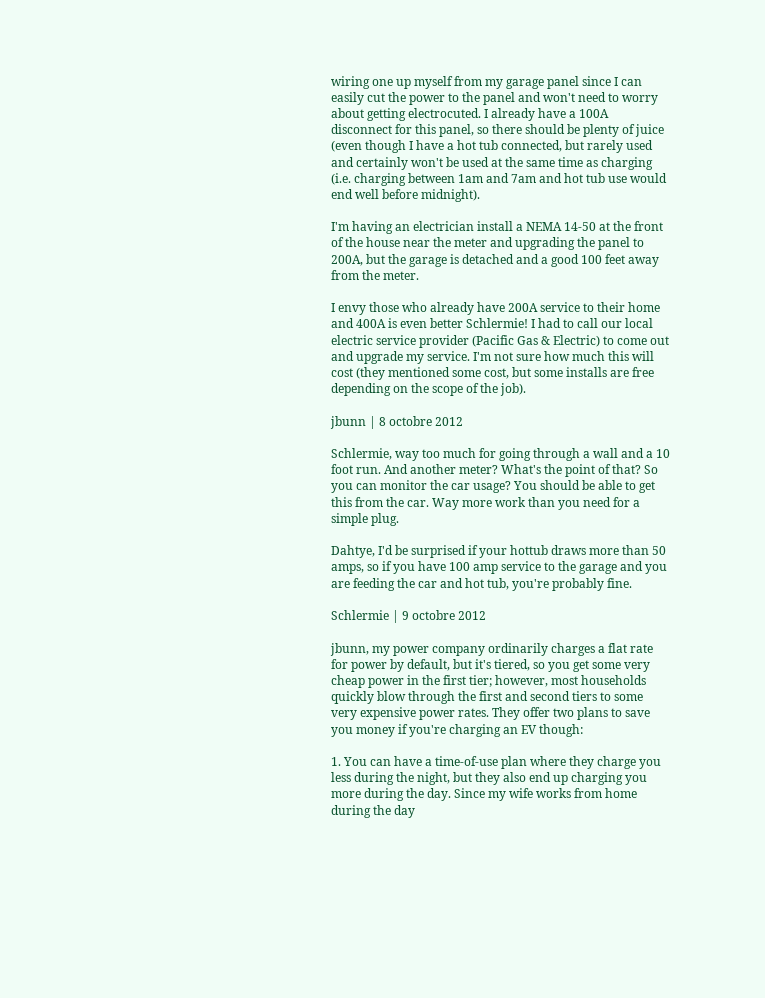wiring one up myself from my garage panel since I can easily cut the power to the panel and won't need to worry about getting electrocuted. I already have a 100A disconnect for this panel, so there should be plenty of juice (even though I have a hot tub connected, but rarely used and certainly won't be used at the same time as charging (i.e. charging between 1am and 7am and hot tub use would end well before midnight).

I'm having an electrician install a NEMA 14-50 at the front of the house near the meter and upgrading the panel to 200A, but the garage is detached and a good 100 feet away from the meter.

I envy those who already have 200A service to their home and 400A is even better Schlermie! I had to call our local electric service provider (Pacific Gas & Electric) to come out and upgrade my service. I'm not sure how much this will cost (they mentioned some cost, but some installs are free depending on the scope of the job).

jbunn | 8 octobre 2012

Schlermie, way too much for going through a wall and a 10 foot run. And another meter? What's the point of that? So you can monitor the car usage? You should be able to get this from the car. Way more work than you need for a simple plug.

Dahtye, I'd be surprised if your hottub draws more than 50 amps, so if you have 100 amp service to the garage and you are feeding the car and hot tub, you're probably fine.

Schlermie | 9 octobre 2012

jbunn, my power company ordinarily charges a flat rate for power by default, but it's tiered, so you get some very cheap power in the first tier; however, most households quickly blow through the first and second tiers to some very expensive power rates. They offer two plans to save you money if you're charging an EV though:

1. You can have a time-of-use plan where they charge you less during the night, but they also end up charging you more during the day. Since my wife works from home during the day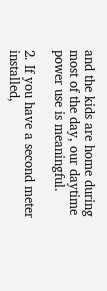and the kids are home during most of the day, our daytime power use is meaningful.

2. If you have a second meter installed,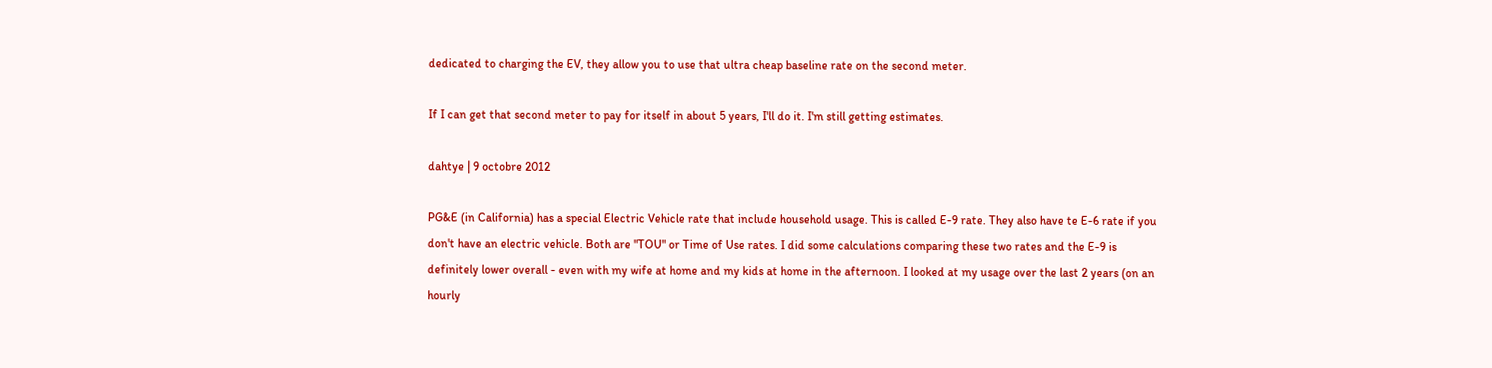dedicated to charging the EV, they allow you to use that ultra cheap baseline rate on the second meter.

If I can get that second meter to pay for itself in about 5 years, I'll do it. I'm still getting estimates.

dahtye | 9 octobre 2012

PG&E (in California) has a special Electric Vehicle rate that include household usage. This is called E-9 rate. They also have te E-6 rate if you don't have an electric vehicle. Both are "TOU" or Time of Use rates. I did some calculations comparing these two rates and the E-9 is definitely lower overall - even with my wife at home and my kids at home in the afternoon. I looked at my usage over the last 2 years (on an hourly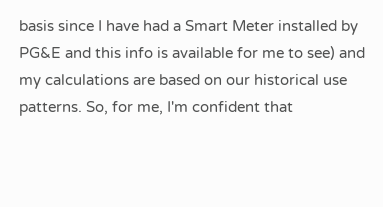basis since I have had a Smart Meter installed by PG&E and this info is available for me to see) and my calculations are based on our historical use patterns. So, for me, I'm confident that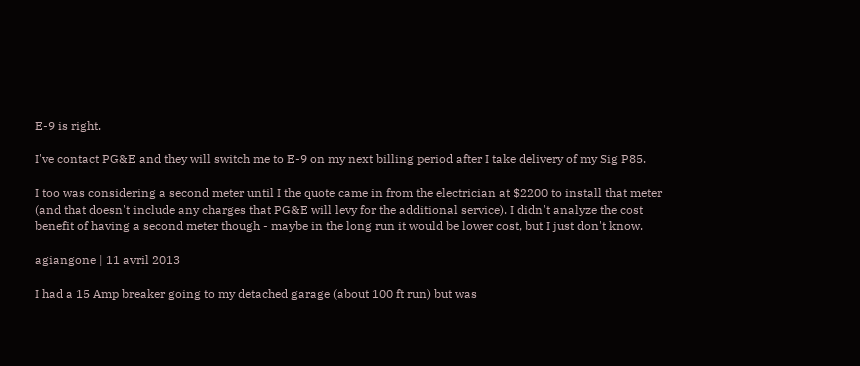E-9 is right.

I've contact PG&E and they will switch me to E-9 on my next billing period after I take delivery of my Sig P85.

I too was considering a second meter until I the quote came in from the electrician at $2200 to install that meter (and that doesn't include any charges that PG&E will levy for the additional service). I didn't analyze the cost benefit of having a second meter though - maybe in the long run it would be lower cost, but I just don't know.

agiangone | 11 avril 2013

I had a 15 Amp breaker going to my detached garage (about 100 ft run) but was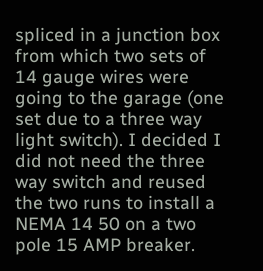spliced in a junction box from which two sets of 14 gauge wires were going to the garage (one set due to a three way light switch). I decided I did not need the three way switch and reused the two runs to install a NEMA 14 50 on a two pole 15 AMP breaker.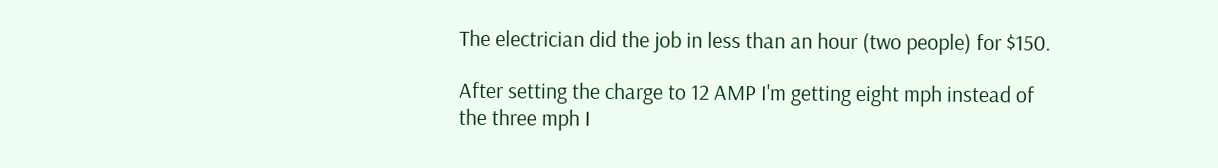The electrician did the job in less than an hour (two people) for $150.

After setting the charge to 12 AMP I'm getting eight mph instead of the three mph I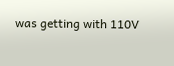was getting with 110V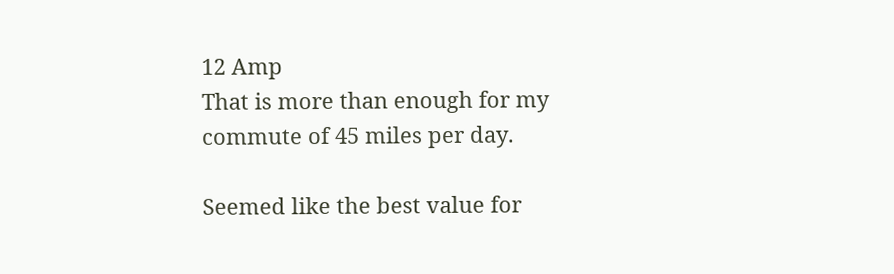12 Amp
That is more than enough for my commute of 45 miles per day.

Seemed like the best value for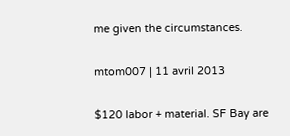me given the circumstances.

mtom007 | 11 avril 2013

$120 labor + material. SF Bay are